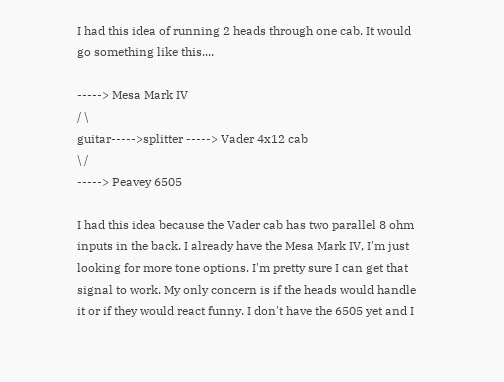I had this idea of running 2 heads through one cab. It would go something like this....

-----> Mesa Mark IV
/ \
guitar----->splitter -----> Vader 4x12 cab
\ /
-----> Peavey 6505

I had this idea because the Vader cab has two parallel 8 ohm inputs in the back. I already have the Mesa Mark IV, I'm just looking for more tone options. I'm pretty sure I can get that signal to work. My only concern is if the heads would handle it or if they would react funny. I don't have the 6505 yet and I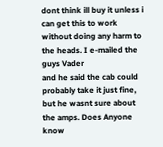dont think ill buy it unless i can get this to work without doing any harm to the heads. I e-mailed the guys Vader
and he said the cab could probably take it just fine, but he wasnt sure about the amps. Does Anyone know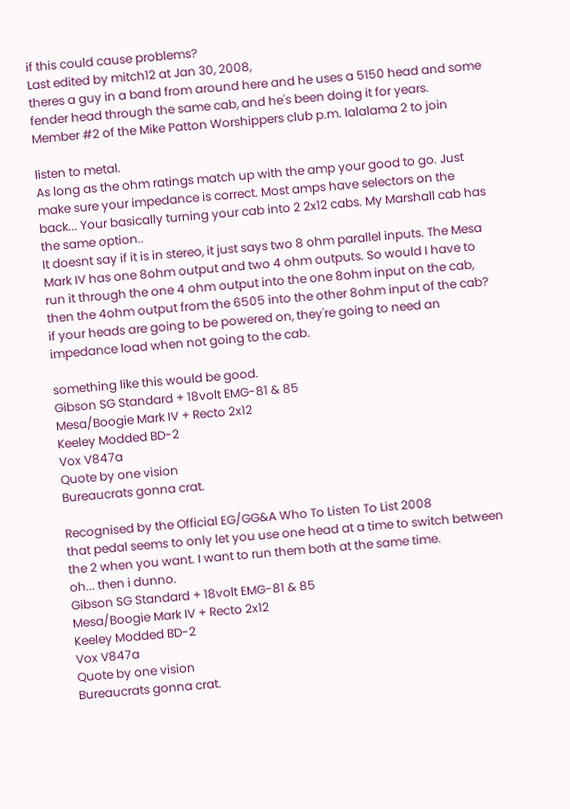if this could cause problems?
Last edited by mitch12 at Jan 30, 2008,
theres a guy in a band from around here and he uses a 5150 head and some fender head through the same cab, and he's been doing it for years.
Member #2 of the Mike Patton Worshippers club p.m. lalalama 2 to join

listen to metal.
As long as the ohm ratings match up with the amp your good to go. Just make sure your impedance is correct. Most amps have selectors on the back... Your basically turning your cab into 2 2x12 cabs. My Marshall cab has the same option..
It doesnt say if it is in stereo, it just says two 8 ohm parallel inputs. The Mesa Mark IV has one 8ohm output and two 4 ohm outputs. So would I have to run it through the one 4 ohm output into the one 8ohm input on the cab, then the 4ohm output from the 6505 into the other 8ohm input of the cab?
if your heads are going to be powered on, they're going to need an impedance load when not going to the cab.

something like this would be good.
Gibson SG Standard + 18volt EMG-81 & 85
Mesa/Boogie Mark IV + Recto 2x12
Keeley Modded BD-2
Vox V847a
Quote by one vision
Bureaucrats gonna crat.

Recognised by the Official EG/GG&A Who To Listen To List 2008
that pedal seems to only let you use one head at a time to switch between the 2 when you want. I want to run them both at the same time.
oh... then i dunno.
Gibson SG Standard + 18volt EMG-81 & 85
Mesa/Boogie Mark IV + Recto 2x12
Keeley Modded BD-2
Vox V847a
Quote by one vision
Bureaucrats gonna crat.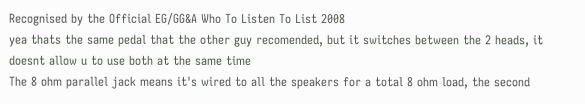Recognised by the Official EG/GG&A Who To Listen To List 2008
yea thats the same pedal that the other guy recomended, but it switches between the 2 heads, it doesnt allow u to use both at the same time
The 8 ohm parallel jack means it's wired to all the speakers for a total 8 ohm load, the second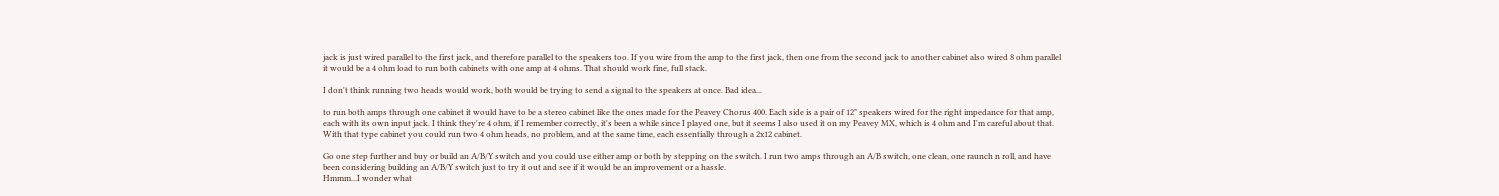jack is just wired parallel to the first jack, and therefore parallel to the speakers too. If you wire from the amp to the first jack, then one from the second jack to another cabinet also wired 8 ohm parallel it would be a 4 ohm load to run both cabinets with one amp at 4 ohms. That should work fine, full stack.

I don't think running two heads would work, both would be trying to send a signal to the speakers at once. Bad idea...

to run both amps through one cabinet it would have to be a stereo cabinet like the ones made for the Peavey Chorus 400. Each side is a pair of 12" speakers wired for the right impedance for that amp, each with its own input jack. I think they're 4 ohm, if I remember correctly, it's been a while since I played one, but it seems I also used it on my Peavey MX, which is 4 ohm and I'm careful about that. With that type cabinet you could run two 4 ohm heads, no problem, and at the same time, each essentially through a 2x12 cabinet.

Go one step further and buy or build an A/B/Y switch and you could use either amp or both by stepping on the switch. I run two amps through an A/B switch, one clean, one raunch n roll, and have been considering building an A/B/Y switch just to try it out and see if it would be an improvement or a hassle.
Hmmm...I wonder what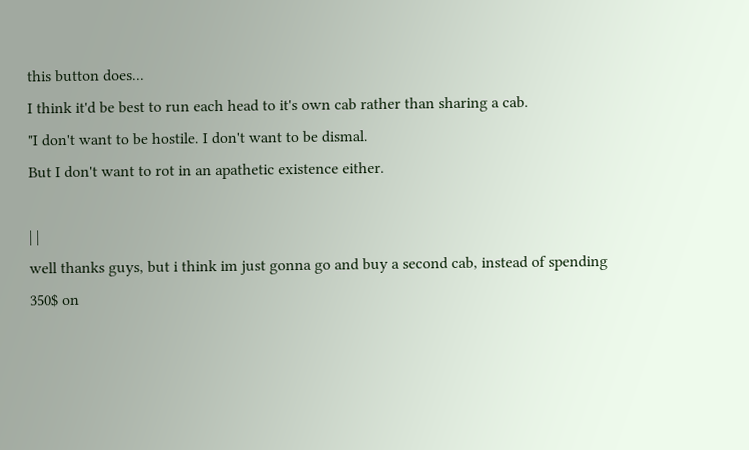this button does...
I think it'd be best to run each head to it's own cab rather than sharing a cab.
"I don't want to be hostile. I don't want to be dismal.
But I don't want to rot in an apathetic existence either.

| |
well thanks guys, but i think im just gonna go and buy a second cab, instead of spending 350$ on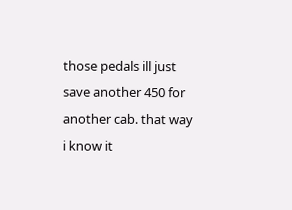those pedals ill just save another 450 for another cab. that way i know it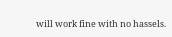will work fine with no hassels.